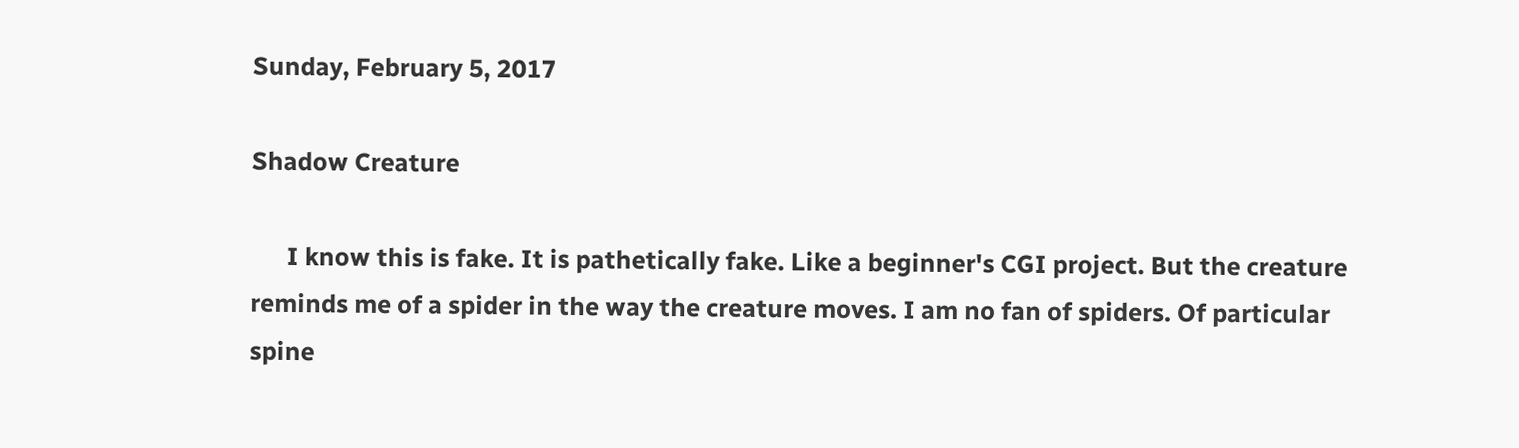Sunday, February 5, 2017

Shadow Creature

      I know this is fake. It is pathetically fake. Like a beginner's CGI project. But the creature reminds me of a spider in the way the creature moves. I am no fan of spiders. Of particular spine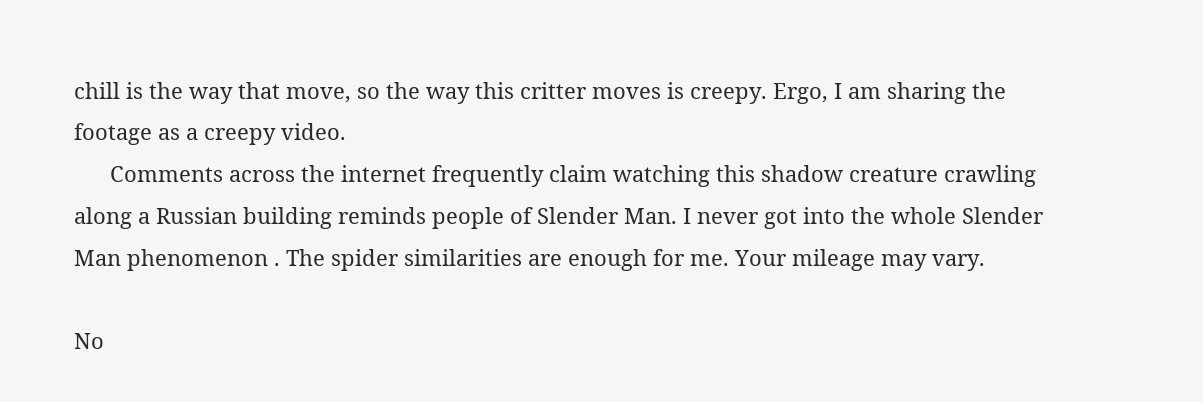chill is the way that move, so the way this critter moves is creepy. Ergo, I am sharing the footage as a creepy video.
      Comments across the internet frequently claim watching this shadow creature crawling along a Russian building reminds people of Slender Man. I never got into the whole Slender Man phenomenon . The spider similarities are enough for me. Your mileage may vary.

No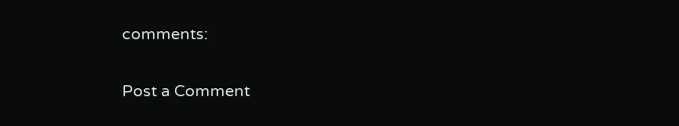comments:

Post a Comment